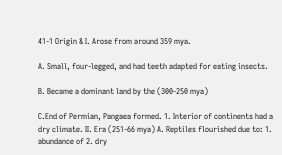41-1 Origin & I. Arose from around 359 mya.

A. Small, four-legged, and had teeth adapted for eating insects.

B. Became a dominant land by the (300-250 mya)

C.End of Permian, Pangaea formed. 1. Interior of continents had a dry climate. II. Era (251-66 mya) A. Reptiles flourished due to: 1. abundance of 2. dry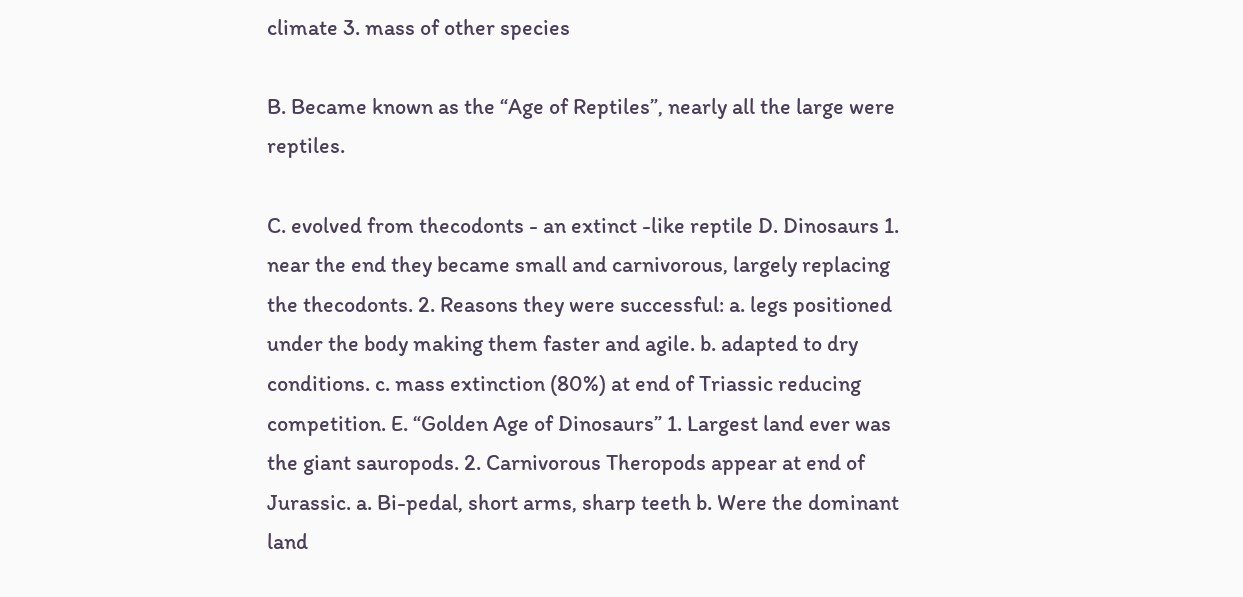climate 3. mass of other species

B. Became known as the “Age of Reptiles”, nearly all the large were reptiles.

C. evolved from thecodonts - an extinct -like reptile D. Dinosaurs 1. near the end they became small and carnivorous, largely replacing the thecodonts. 2. Reasons they were successful: a. legs positioned under the body making them faster and agile. b. adapted to dry conditions. c. mass extinction (80%) at end of Triassic reducing competition. E. “Golden Age of Dinosaurs” 1. Largest land ever was the giant sauropods. 2. Carnivorous Theropods appear at end of Jurassic. a. Bi-pedal, short arms, sharp teeth b. Were the dominant land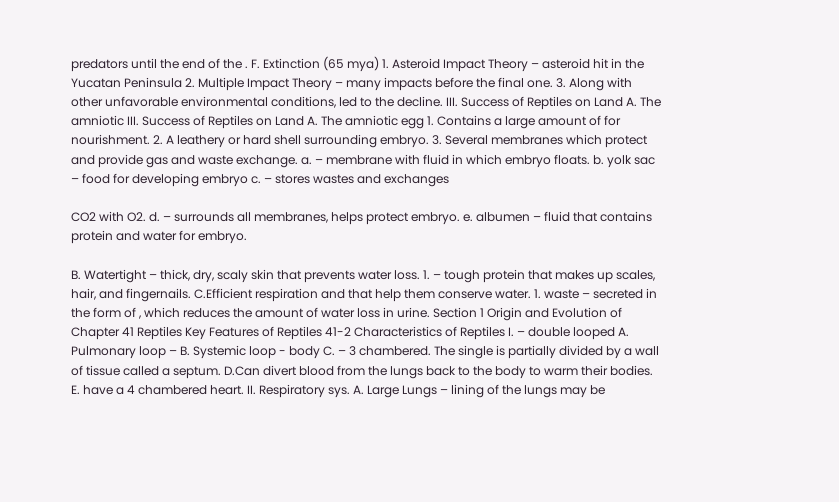predators until the end of the . F. Extinction (65 mya) 1. Asteroid Impact Theory – asteroid hit in the Yucatan Peninsula 2. Multiple Impact Theory – many impacts before the final one. 3. Along with other unfavorable environmental conditions, led to the decline. III. Success of Reptiles on Land A. The amniotic III. Success of Reptiles on Land A. The amniotic egg 1. Contains a large amount of for nourishment. 2. A leathery or hard shell surrounding embryo. 3. Several membranes which protect and provide gas and waste exchange. a. – membrane with fluid in which embryo floats. b. yolk sac – food for developing embryo c. – stores wastes and exchanges

CO2 with O2. d. – surrounds all membranes, helps protect embryo. e. albumen – fluid that contains protein and water for embryo.

B. Watertight – thick, dry, scaly skin that prevents water loss. 1. – tough protein that makes up scales, hair, and fingernails. C.Efficient respiration and that help them conserve water. 1. waste – secreted in the form of , which reduces the amount of water loss in urine. Section 1 Origin and Evolution of Chapter 41 Reptiles Key Features of Reptiles 41-2 Characteristics of Reptiles I. – double looped A. Pulmonary loop – B. Systemic loop - body C. – 3 chambered. The single is partially divided by a wall of tissue called a septum. D.Can divert blood from the lungs back to the body to warm their bodies. E. have a 4 chambered heart. II. Respiratory sys. A. Large Lungs – lining of the lungs may be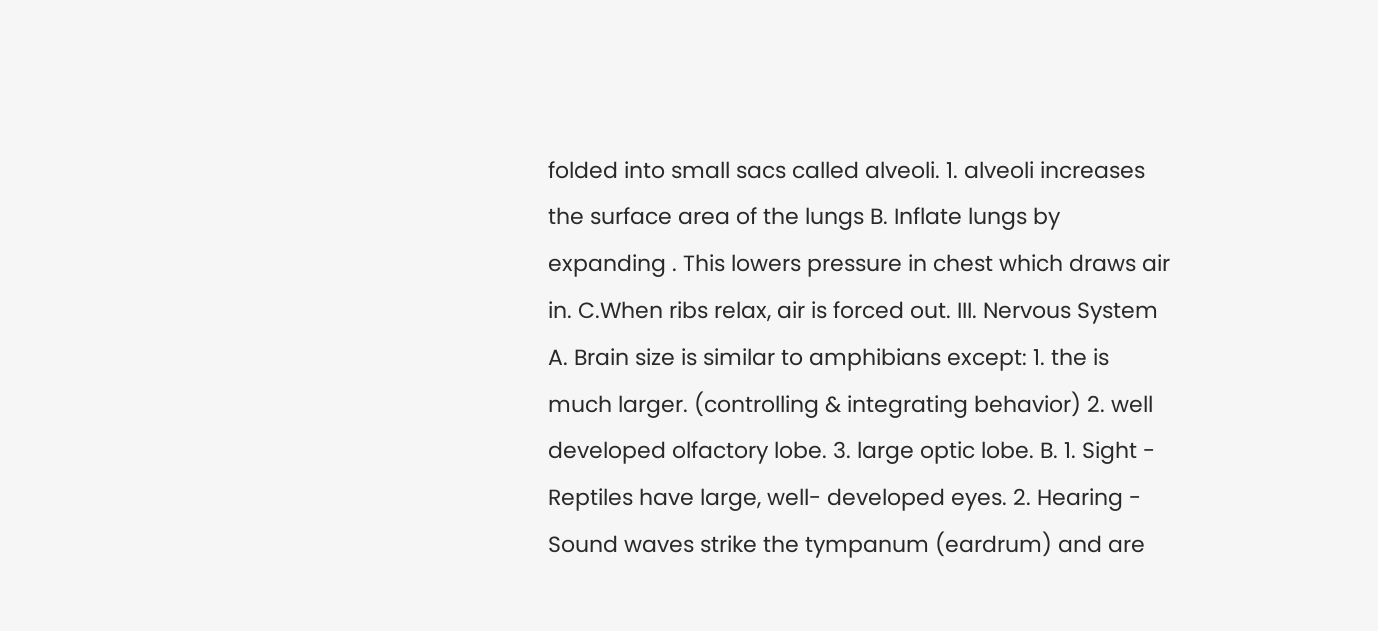folded into small sacs called alveoli. 1. alveoli increases the surface area of the lungs B. Inflate lungs by expanding . This lowers pressure in chest which draws air in. C.When ribs relax, air is forced out. III. Nervous System A. Brain size is similar to amphibians except: 1. the is much larger. (controlling & integrating behavior) 2. well developed olfactory lobe. 3. large optic lobe. B. 1. Sight - Reptiles have large, well- developed eyes. 2. Hearing - Sound waves strike the tympanum (eardrum) and are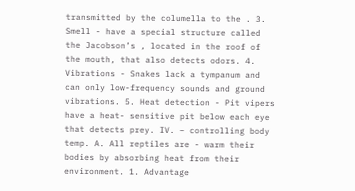transmitted by the columella to the . 3. Smell - have a special structure called the Jacobson’s , located in the roof of the mouth, that also detects odors. 4. Vibrations - Snakes lack a tympanum and can only low-frequency sounds and ground vibrations. 5. Heat detection - Pit vipers have a heat- sensitive pit below each eye that detects prey. IV. – controlling body temp. A. All reptiles are - warm their bodies by absorbing heat from their environment. 1. Advantage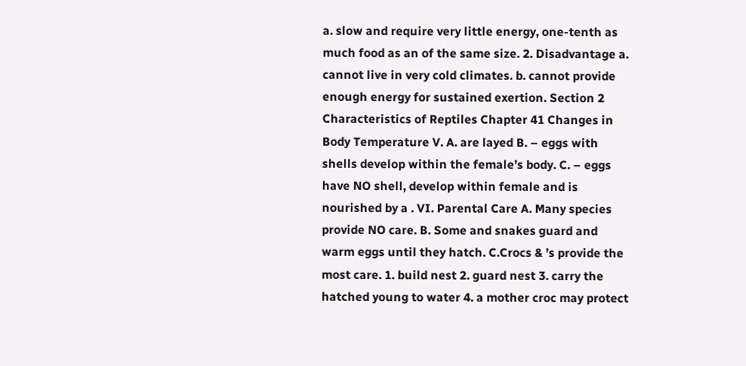a. slow and require very little energy, one-tenth as much food as an of the same size. 2. Disadvantage a. cannot live in very cold climates. b. cannot provide enough energy for sustained exertion. Section 2 Characteristics of Reptiles Chapter 41 Changes in Body Temperature V. A. are layed B. – eggs with shells develop within the female’s body. C. – eggs have NO shell, develop within female and is nourished by a . VI. Parental Care A. Many species provide NO care. B. Some and snakes guard and warm eggs until they hatch. C.Crocs & ’s provide the most care. 1. build nest 2. guard nest 3. carry the hatched young to water 4. a mother croc may protect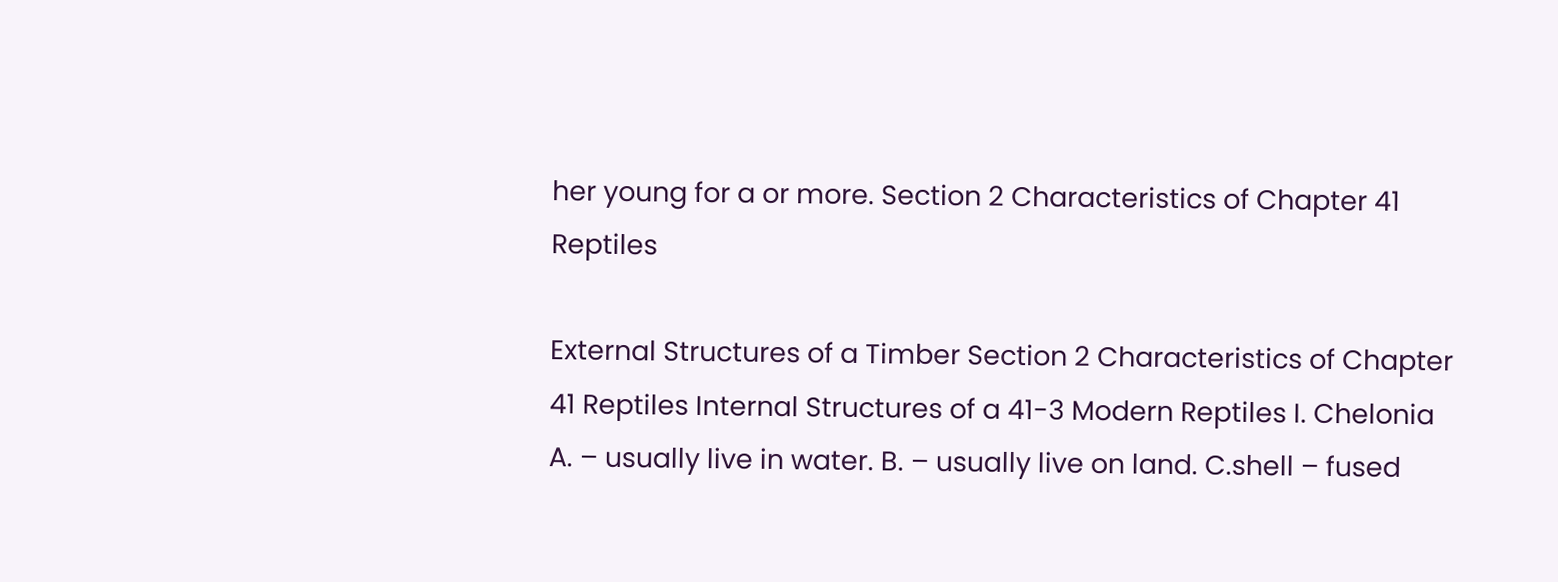her young for a or more. Section 2 Characteristics of Chapter 41 Reptiles

External Structures of a Timber Section 2 Characteristics of Chapter 41 Reptiles Internal Structures of a 41-3 Modern Reptiles I. Chelonia A. – usually live in water. B. – usually live on land. C.shell – fused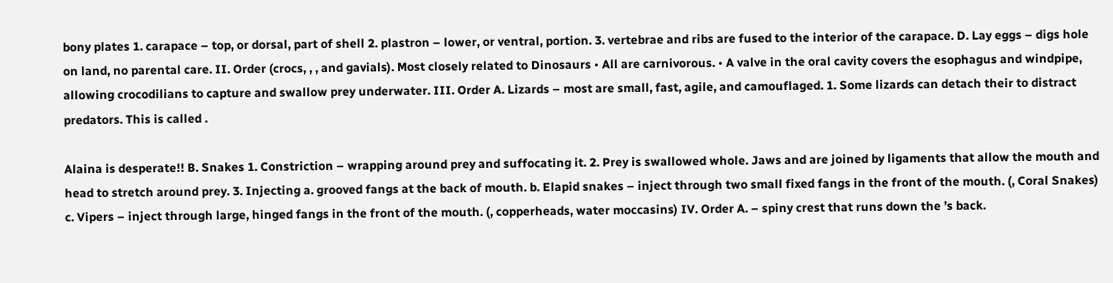bony plates 1. carapace – top, or dorsal, part of shell 2. plastron – lower, or ventral, portion. 3. vertebrae and ribs are fused to the interior of the carapace. D. Lay eggs – digs hole on land, no parental care. II. Order (crocs, , , and gavials). Most closely related to Dinosaurs • All are carnivorous. • A valve in the oral cavity covers the esophagus and windpipe, allowing crocodilians to capture and swallow prey underwater. III. Order A. Lizards – most are small, fast, agile, and camouflaged. 1. Some lizards can detach their to distract predators. This is called .

Alaina is desperate!! B. Snakes 1. Constriction – wrapping around prey and suffocating it. 2. Prey is swallowed whole. Jaws and are joined by ligaments that allow the mouth and head to stretch around prey. 3. Injecting a. grooved fangs at the back of mouth. b. Elapid snakes – inject through two small fixed fangs in the front of the mouth. (, Coral Snakes) c. Vipers – inject through large, hinged fangs in the front of the mouth. (, copperheads, water moccasins) IV. Order A. – spiny crest that runs down the ’s back.